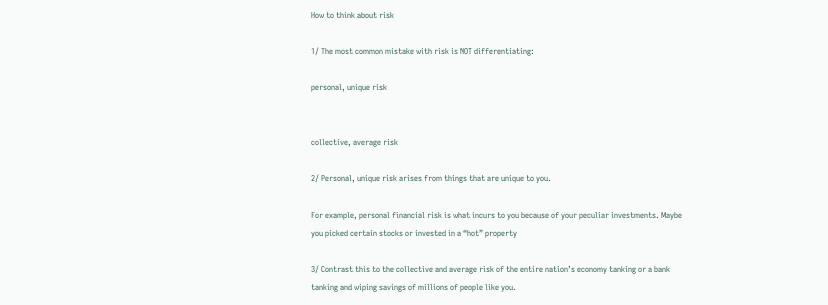How to think about risk

1/ The most common mistake with risk is NOT differentiating:

personal, unique risk


collective, average risk

2/ Personal, unique risk arises from things that are unique to you.

For example, personal financial risk is what incurs to you because of your peculiar investments. Maybe you picked certain stocks or invested in a “hot” property

3/ Contrast this to the collective and average risk of the entire nation’s economy tanking or a bank tanking and wiping savings of millions of people like you.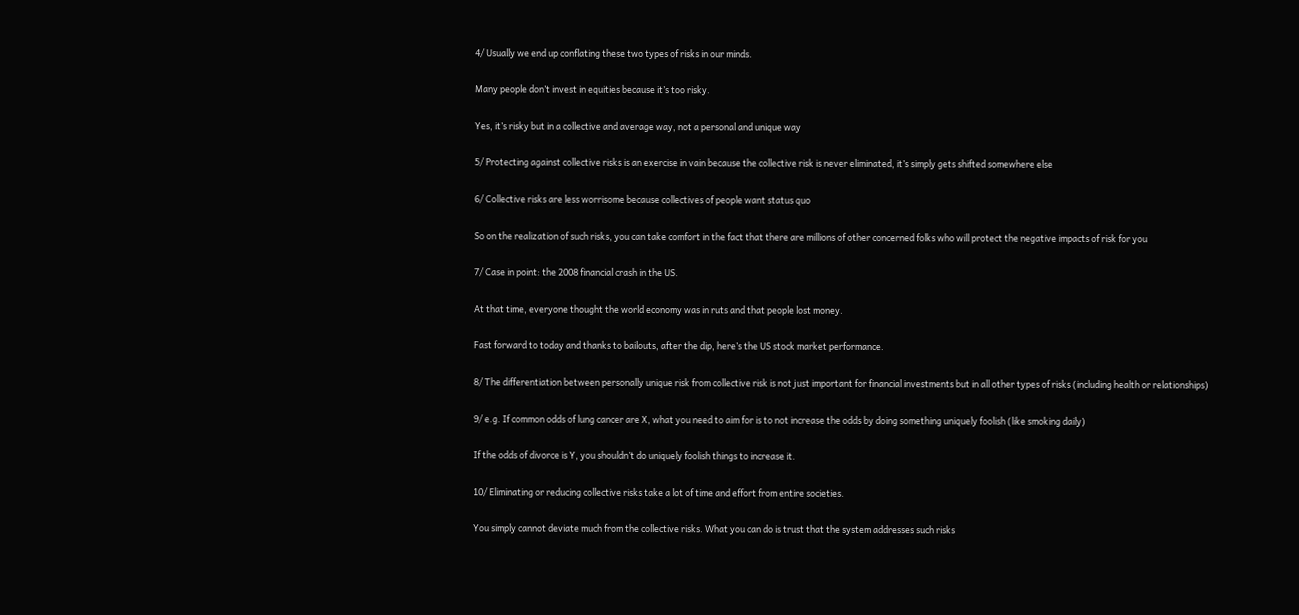4/ Usually we end up conflating these two types of risks in our minds.

Many people don’t invest in equities because it’s too risky.

Yes, it’s risky but in a collective and average way, not a personal and unique way

5/ Protecting against collective risks is an exercise in vain because the collective risk is never eliminated, it’s simply gets shifted somewhere else

6/ Collective risks are less worrisome because collectives of people want status quo

So on the realization of such risks, you can take comfort in the fact that there are millions of other concerned folks who will protect the negative impacts of risk for you

7/ Case in point: the 2008 financial crash in the US.

At that time, everyone thought the world economy was in ruts and that people lost money.

Fast forward to today and thanks to bailouts, after the dip, here’s the US stock market performance.

8/ The differentiation between personally unique risk from collective risk is not just important for financial investments but in all other types of risks (including health or relationships)

9/ e.g. If common odds of lung cancer are X, what you need to aim for is to not increase the odds by doing something uniquely foolish (like smoking daily)

If the odds of divorce is Y, you shouldn’t do uniquely foolish things to increase it.

10/ Eliminating or reducing collective risks take a lot of time and effort from entire societies.

You simply cannot deviate much from the collective risks. What you can do is trust that the system addresses such risks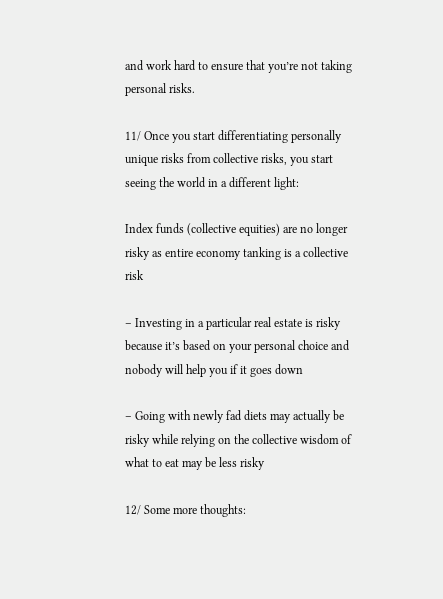and work hard to ensure that you’re not taking personal risks.

11/ Once you start differentiating personally unique risks from collective risks, you start seeing the world in a different light:

Index funds (collective equities) are no longer risky as entire economy tanking is a collective risk

– Investing in a particular real estate is risky because it’s based on your personal choice and nobody will help you if it goes down

– Going with newly fad diets may actually be risky while relying on the collective wisdom of what to eat may be less risky

12/ Some more thoughts: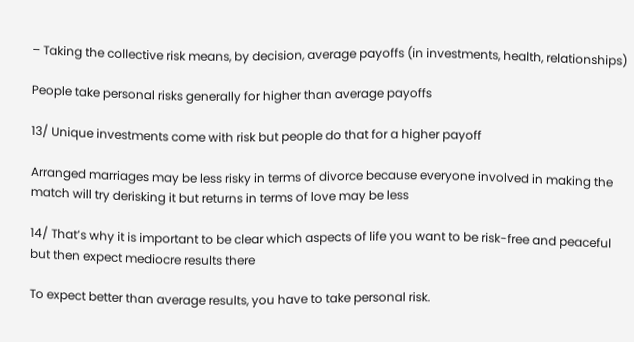– Taking the collective risk means, by decision, average payoffs (in investments, health, relationships)

People take personal risks generally for higher than average payoffs

13/ Unique investments come with risk but people do that for a higher payoff

Arranged marriages may be less risky in terms of divorce because everyone involved in making the match will try derisking it but returns in terms of love may be less

14/ That’s why it is important to be clear which aspects of life you want to be risk-free and peaceful but then expect mediocre results there

To expect better than average results, you have to take personal risk.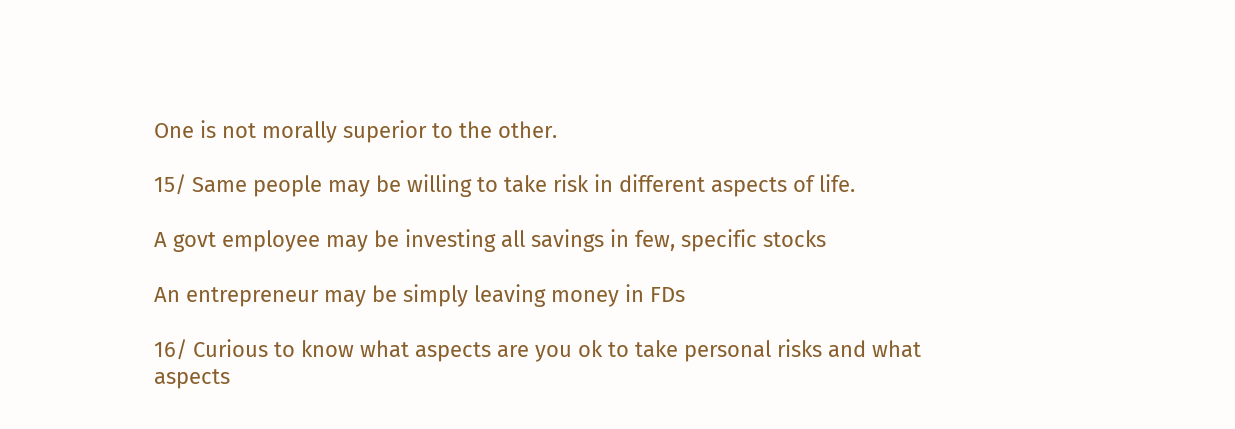One is not morally superior to the other.

15/ Same people may be willing to take risk in different aspects of life.

A govt employee may be investing all savings in few, specific stocks

An entrepreneur may be simply leaving money in FDs

16/ Curious to know what aspects are you ok to take personal risks and what aspects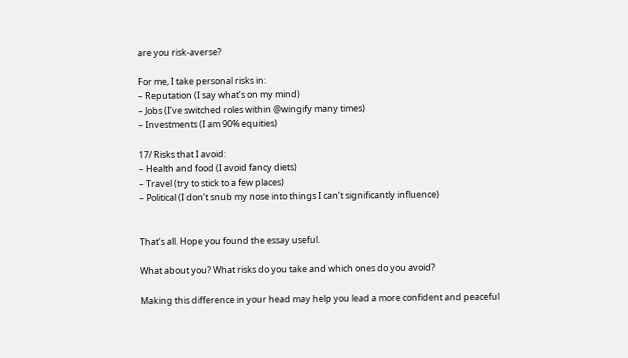are you risk-averse?

For me, I take personal risks in:
– Reputation (I say what’s on my mind)
– Jobs (I’ve switched roles within @wingify many times)
– Investments (I am 90% equities)

17/ Risks that I avoid:
– Health and food (I avoid fancy diets)
– Travel (try to stick to a few places)
– Political (I don’t snub my nose into things I can’t significantly influence)


That’s all. Hope you found the essay useful.

What about you? What risks do you take and which ones do you avoid?

Making this difference in your head may help you lead a more confident and peaceful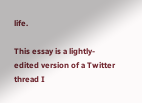life.

This essay is a lightly-edited version of a Twitter thread I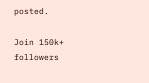posted.

Join 150k+ followers